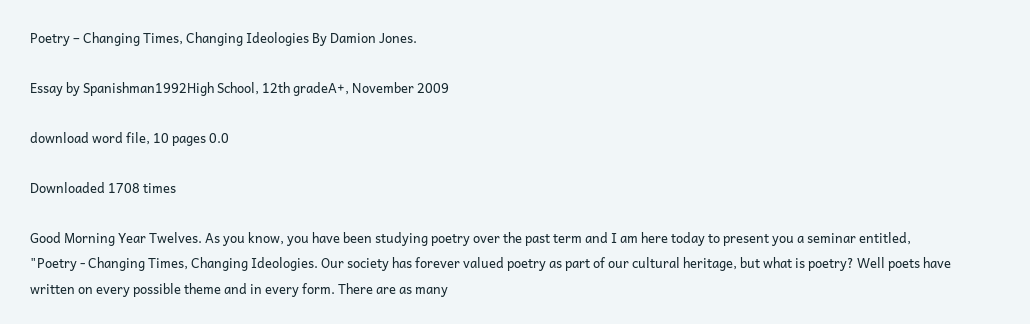Poetry – Changing Times, Changing Ideologies By Damion Jones.

Essay by Spanishman1992High School, 12th gradeA+, November 2009

download word file, 10 pages 0.0

Downloaded 1708 times

Good Morning Year Twelves. As you know, you have been studying poetry over the past term and I am here today to present you a seminar entitled, "Poetry - Changing Times, Changing Ideologies. Our society has forever valued poetry as part of our cultural heritage, but what is poetry? Well poets have written on every possible theme and in every form. There are as many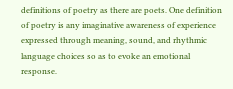definitions of poetry as there are poets. One definition of poetry is any imaginative awareness of experience expressed through meaning, sound, and rhythmic language choices so as to evoke an emotional response.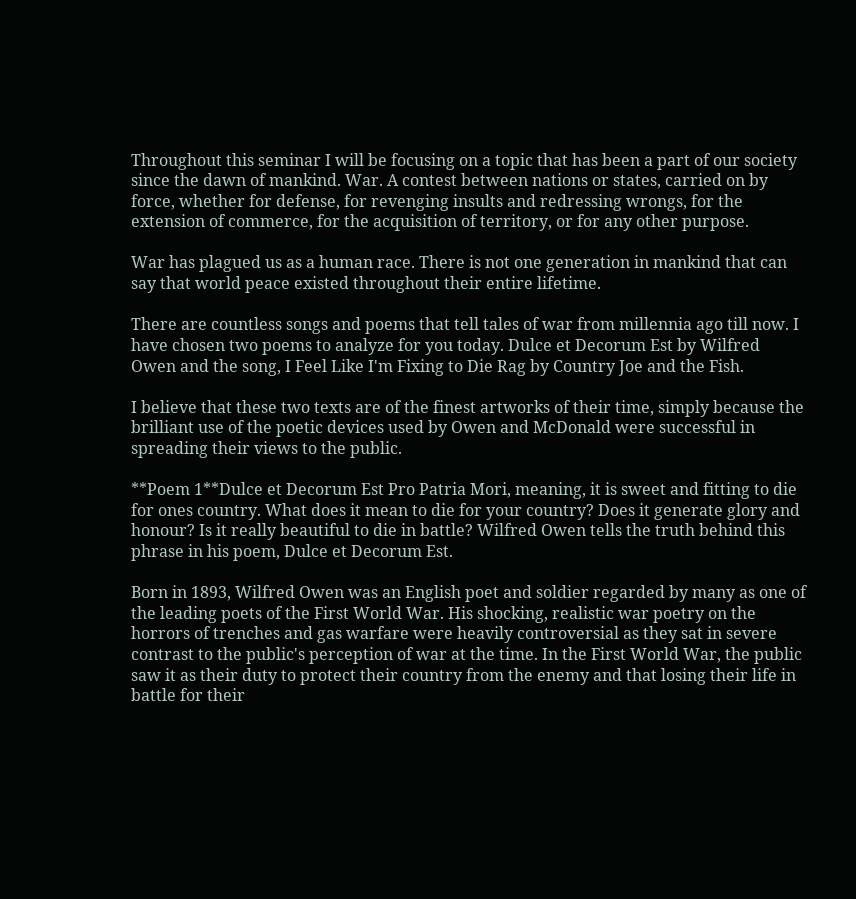Throughout this seminar I will be focusing on a topic that has been a part of our society since the dawn of mankind. War. A contest between nations or states, carried on by force, whether for defense, for revenging insults and redressing wrongs, for the extension of commerce, for the acquisition of territory, or for any other purpose.

War has plagued us as a human race. There is not one generation in mankind that can say that world peace existed throughout their entire lifetime.

There are countless songs and poems that tell tales of war from millennia ago till now. I have chosen two poems to analyze for you today. Dulce et Decorum Est by Wilfred Owen and the song, I Feel Like I'm Fixing to Die Rag by Country Joe and the Fish.

I believe that these two texts are of the finest artworks of their time, simply because the brilliant use of the poetic devices used by Owen and McDonald were successful in spreading their views to the public.

**Poem 1**Dulce et Decorum Est Pro Patria Mori, meaning, it is sweet and fitting to die for ones country. What does it mean to die for your country? Does it generate glory and honour? Is it really beautiful to die in battle? Wilfred Owen tells the truth behind this phrase in his poem, Dulce et Decorum Est.

Born in 1893, Wilfred Owen was an English poet and soldier regarded by many as one of the leading poets of the First World War. His shocking, realistic war poetry on the horrors of trenches and gas warfare were heavily controversial as they sat in severe contrast to the public's perception of war at the time. In the First World War, the public saw it as their duty to protect their country from the enemy and that losing their life in battle for their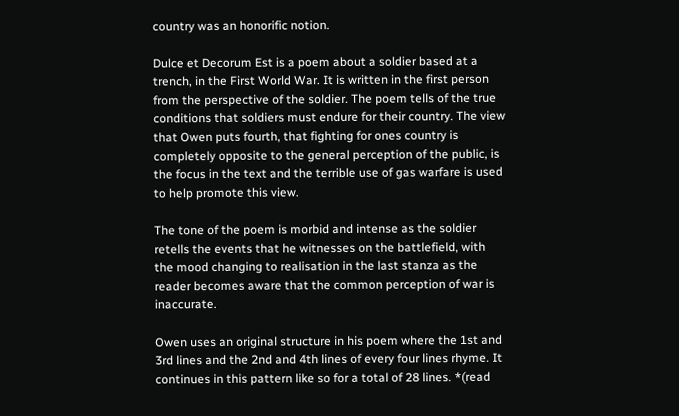country was an honorific notion.

Dulce et Decorum Est is a poem about a soldier based at a trench, in the First World War. It is written in the first person from the perspective of the soldier. The poem tells of the true conditions that soldiers must endure for their country. The view that Owen puts fourth, that fighting for ones country is completely opposite to the general perception of the public, is the focus in the text and the terrible use of gas warfare is used to help promote this view.

The tone of the poem is morbid and intense as the soldier retells the events that he witnesses on the battlefield, with the mood changing to realisation in the last stanza as the reader becomes aware that the common perception of war is inaccurate.

Owen uses an original structure in his poem where the 1st and 3rd lines and the 2nd and 4th lines of every four lines rhyme. It continues in this pattern like so for a total of 28 lines. *(read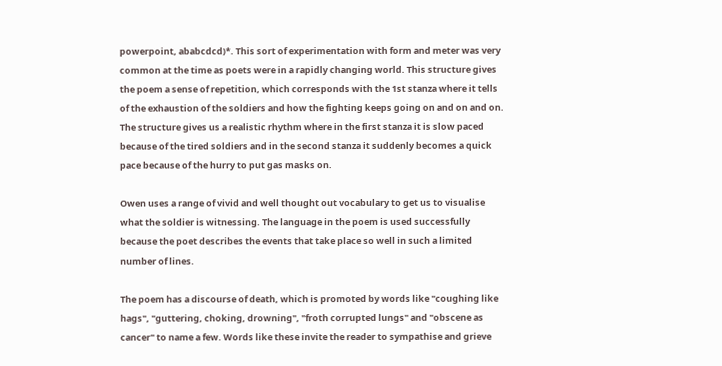powerpoint, ababcdcd)*. This sort of experimentation with form and meter was very common at the time as poets were in a rapidly changing world. This structure gives the poem a sense of repetition, which corresponds with the 1st stanza where it tells of the exhaustion of the soldiers and how the fighting keeps going on and on and on. The structure gives us a realistic rhythm where in the first stanza it is slow paced because of the tired soldiers and in the second stanza it suddenly becomes a quick pace because of the hurry to put gas masks on.

Owen uses a range of vivid and well thought out vocabulary to get us to visualise what the soldier is witnessing. The language in the poem is used successfully because the poet describes the events that take place so well in such a limited number of lines.

The poem has a discourse of death, which is promoted by words like "coughing like hags", "guttering, choking, drowning", "froth corrupted lungs" and "obscene as cancer" to name a few. Words like these invite the reader to sympathise and grieve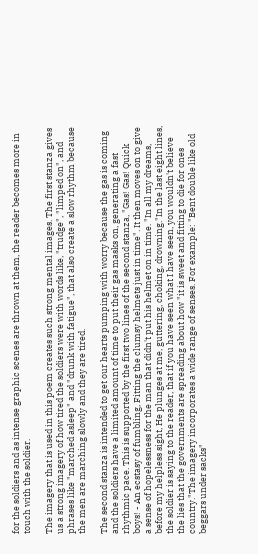for the soldiers and as intense graphic scenes are thrown at them, the reader becomes more in touch with the soldier.

The imagery that is used in this poem creates such strong mental images. The first stanza gives us a strong imagery of how tired the soldiers were with words like, "trudge", "limped on", and phrases like "marched asleep" and "drunk with fatigue", that also create a slow rhythm because the men are marching slowly and they are tired.

The second stanza is intended to get our hearts pumping with worry because the gas is coming and the soldiers have a limited amount of time to put their gas masks on, generating a fast rhythmic pace. This is supported by the first two lines of the second stanza, "Gas! Gas! Quick boys! - An ecstasy of fumbling, Fitting the clumsy helmets just in time". It then moves on to give a sense of hopelessness for the man that didn't put his helmet on in time. "In all my dreams, before my helpless sight, He plunges at me, guttering, choking, drowning."In the last eight lines, the soldier is saying to the reader, that if you have seen what I have seen, you wouldn't believe the lies that the governments are spreading about how "it is sweet and fitting to die for ones country."The imagery incorporates a wide range of senses. For example: "Bent double like old beggars under sacks"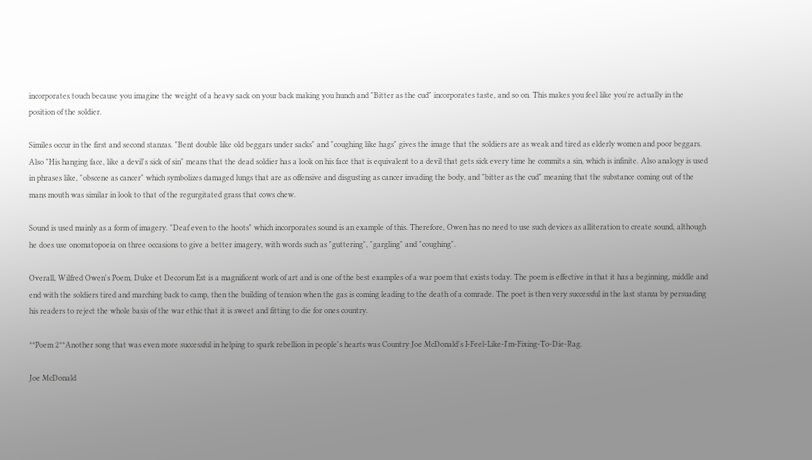incorporates touch because you imagine the weight of a heavy sack on your back making you hunch and "Bitter as the cud" incorporates taste, and so on. This makes you feel like you're actually in the position of the soldier.

Similes occur in the first and second stanzas. "Bent double like old beggars under sacks" and "coughing like hags" gives the image that the soldiers are as weak and tired as elderly women and poor beggars. Also "His hanging face, like a devil's sick of sin" means that the dead soldier has a look on his face that is equivalent to a devil that gets sick every time he commits a sin, which is infinite. Also analogy is used in phrases like, "obscene as cancer" which symbolizes damaged lungs that are as offensive and disgusting as cancer invading the body, and "bitter as the cud" meaning that the substance coming out of the mans mouth was similar in look to that of the regurgitated grass that cows chew.

Sound is used mainly as a form of imagery. "Deaf even to the hoots" which incorporates sound is an example of this. Therefore, Owen has no need to use such devices as alliteration to create sound, although he does use onomatopoeia on three occasions to give a better imagery, with words such as "guttering", "gargling" and "coughing".

Overall, Wilfred Owen's Poem, Dulce et Decorum Est is a magnificent work of art and is one of the best examples of a war poem that exists today. The poem is effective in that it has a beginning, middle and end with the soldiers tired and marching back to camp, then the building of tension when the gas is coming leading to the death of a comrade. The poet is then very successful in the last stanza by persuading his readers to reject the whole basis of the war ethic that it is sweet and fitting to die for ones country.

**Poem 2**Another song that was even more successful in helping to spark rebellion in people's hearts was Country Joe McDonald's I-Feel-Like-I'm-Fixing-To-Die-Rag.

Joe McDonald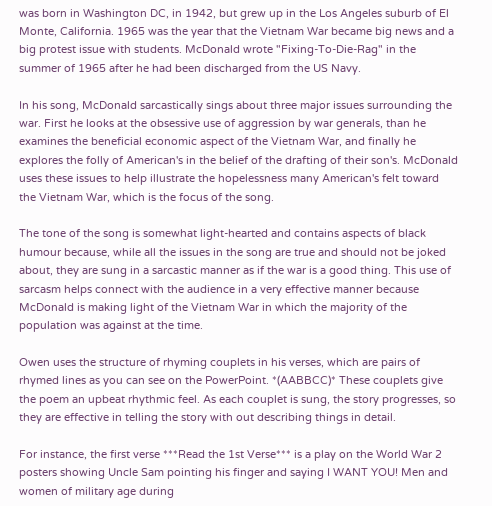was born in Washington DC, in 1942, but grew up in the Los Angeles suburb of El Monte, California. 1965 was the year that the Vietnam War became big news and a big protest issue with students. McDonald wrote "Fixing-To-Die-Rag" in the summer of 1965 after he had been discharged from the US Navy.

In his song, McDonald sarcastically sings about three major issues surrounding the war. First he looks at the obsessive use of aggression by war generals, than he examines the beneficial economic aspect of the Vietnam War, and finally he explores the folly of American's in the belief of the drafting of their son's. McDonald uses these issues to help illustrate the hopelessness many American's felt toward the Vietnam War, which is the focus of the song.

The tone of the song is somewhat light-hearted and contains aspects of black humour because, while all the issues in the song are true and should not be joked about, they are sung in a sarcastic manner as if the war is a good thing. This use of sarcasm helps connect with the audience in a very effective manner because McDonald is making light of the Vietnam War in which the majority of the population was against at the time.

Owen uses the structure of rhyming couplets in his verses, which are pairs of rhymed lines as you can see on the PowerPoint. *(AABBCC)* These couplets give the poem an upbeat rhythmic feel. As each couplet is sung, the story progresses, so they are effective in telling the story with out describing things in detail.

For instance, the first verse ***Read the 1st Verse*** is a play on the World War 2 posters showing Uncle Sam pointing his finger and saying I WANT YOU! Men and women of military age during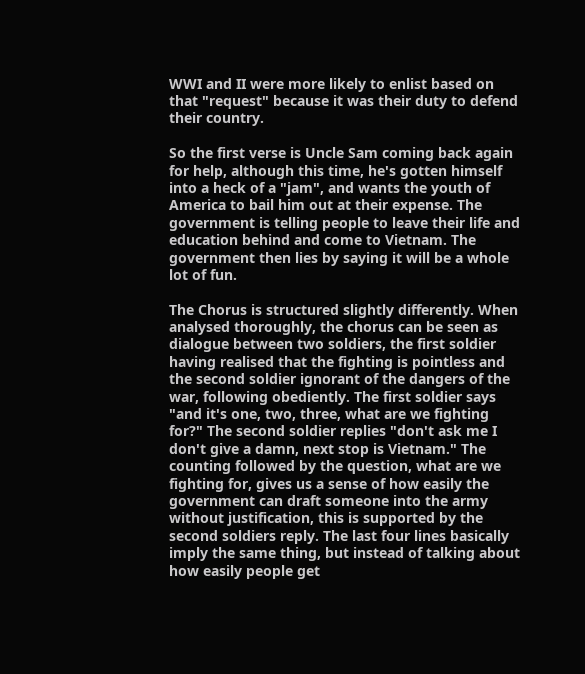WWI and II were more likely to enlist based on that "request" because it was their duty to defend their country.

So the first verse is Uncle Sam coming back again for help, although this time, he's gotten himself into a heck of a "jam", and wants the youth of America to bail him out at their expense. The government is telling people to leave their life and education behind and come to Vietnam. The government then lies by saying it will be a whole lot of fun.

The Chorus is structured slightly differently. When analysed thoroughly, the chorus can be seen as dialogue between two soldiers, the first soldier having realised that the fighting is pointless and the second soldier ignorant of the dangers of the war, following obediently. The first soldier says "and it's one, two, three, what are we fighting for?" The second soldier replies "don't ask me I don't give a damn, next stop is Vietnam." The counting followed by the question, what are we fighting for, gives us a sense of how easily the government can draft someone into the army without justification, this is supported by the second soldiers reply. The last four lines basically imply the same thing, but instead of talking about how easily people get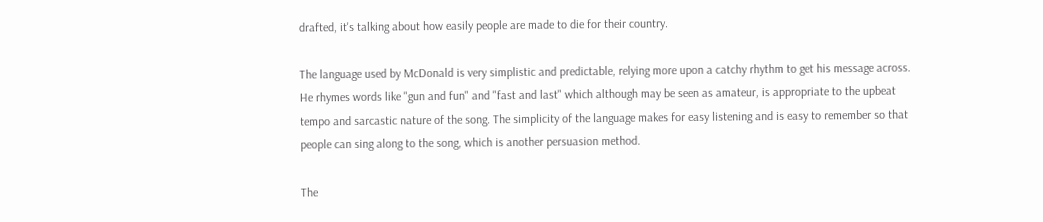drafted, it's talking about how easily people are made to die for their country.

The language used by McDonald is very simplistic and predictable, relying more upon a catchy rhythm to get his message across. He rhymes words like "gun and fun" and "fast and last" which although may be seen as amateur, is appropriate to the upbeat tempo and sarcastic nature of the song. The simplicity of the language makes for easy listening and is easy to remember so that people can sing along to the song, which is another persuasion method.

The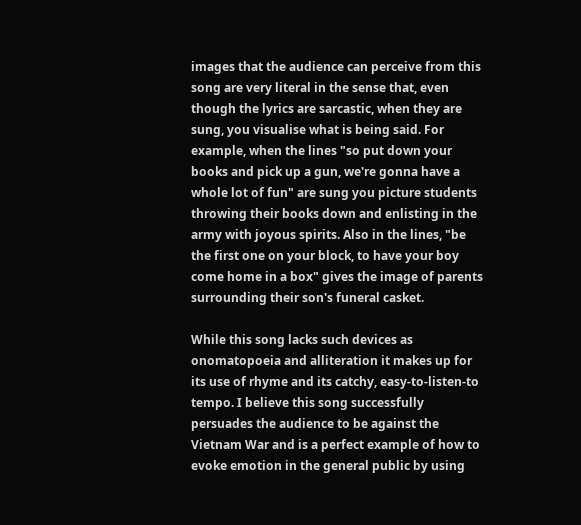images that the audience can perceive from this song are very literal in the sense that, even though the lyrics are sarcastic, when they are sung, you visualise what is being said. For example, when the lines "so put down your books and pick up a gun, we're gonna have a whole lot of fun" are sung you picture students throwing their books down and enlisting in the army with joyous spirits. Also in the lines, "be the first one on your block, to have your boy come home in a box" gives the image of parents surrounding their son's funeral casket.

While this song lacks such devices as onomatopoeia and alliteration it makes up for its use of rhyme and its catchy, easy-to-listen-to tempo. I believe this song successfully persuades the audience to be against the Vietnam War and is a perfect example of how to evoke emotion in the general public by using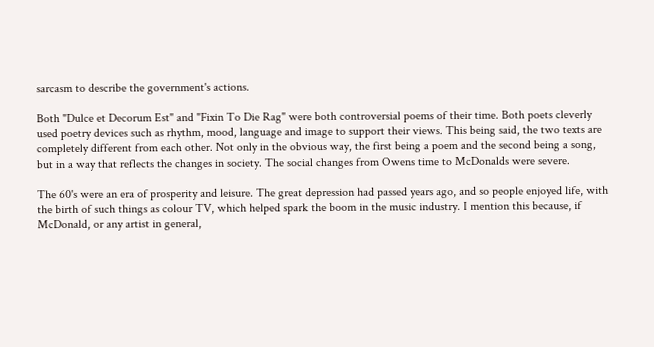sarcasm to describe the government's actions.

Both "Dulce et Decorum Est" and "Fixin To Die Rag" were both controversial poems of their time. Both poets cleverly used poetry devices such as rhythm, mood, language and image to support their views. This being said, the two texts are completely different from each other. Not only in the obvious way, the first being a poem and the second being a song, but in a way that reflects the changes in society. The social changes from Owens time to McDonalds were severe.

The 60's were an era of prosperity and leisure. The great depression had passed years ago, and so people enjoyed life, with the birth of such things as colour TV, which helped spark the boom in the music industry. I mention this because, if McDonald, or any artist in general,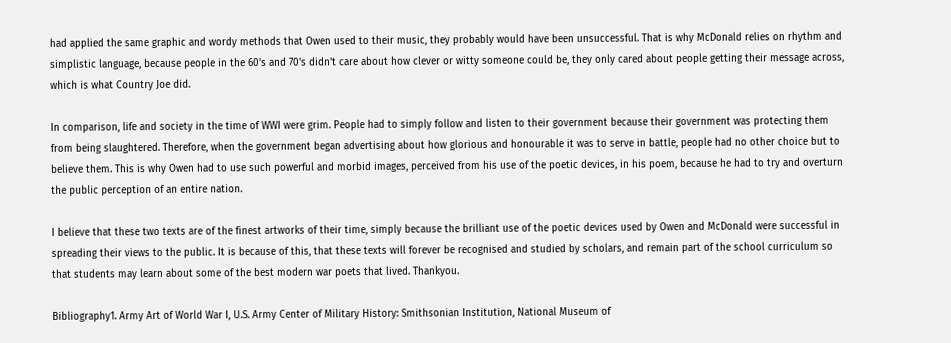had applied the same graphic and wordy methods that Owen used to their music, they probably would have been unsuccessful. That is why McDonald relies on rhythm and simplistic language, because people in the 60's and 70's didn't care about how clever or witty someone could be, they only cared about people getting their message across, which is what Country Joe did.

In comparison, life and society in the time of WWI were grim. People had to simply follow and listen to their government because their government was protecting them from being slaughtered. Therefore, when the government began advertising about how glorious and honourable it was to serve in battle, people had no other choice but to believe them. This is why Owen had to use such powerful and morbid images, perceived from his use of the poetic devices, in his poem, because he had to try and overturn the public perception of an entire nation.

I believe that these two texts are of the finest artworks of their time, simply because the brilliant use of the poetic devices used by Owen and McDonald were successful in spreading their views to the public. It is because of this, that these texts will forever be recognised and studied by scholars, and remain part of the school curriculum so that students may learn about some of the best modern war poets that lived. Thankyou.

Bibliography1. Army Art of World War I, U.S. Army Center of Military History: Smithsonian Institution, National Museum of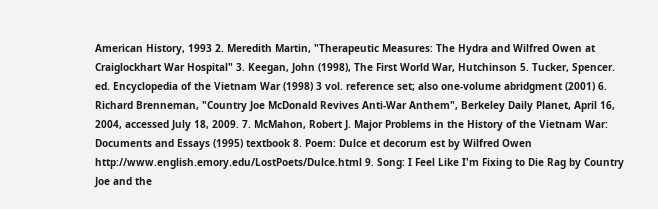American History, 1993 2. Meredith Martin, "Therapeutic Measures: The Hydra and Wilfred Owen at Craiglockhart War Hospital" 3. Keegan, John (1998), The First World War, Hutchinson 5. Tucker, Spencer. ed. Encyclopedia of the Vietnam War (1998) 3 vol. reference set; also one-volume abridgment (2001) 6. Richard Brenneman, "Country Joe McDonald Revives Anti-War Anthem", Berkeley Daily Planet, April 16, 2004, accessed July 18, 2009. 7. McMahon, Robert J. Major Problems in the History of the Vietnam War: Documents and Essays (1995) textbook 8. Poem: Dulce et decorum est by Wilfred Owen http://www.english.emory.edu/LostPoets/Dulce.html 9. Song: I Feel Like I'm Fixing to Die Rag by Country Joe and the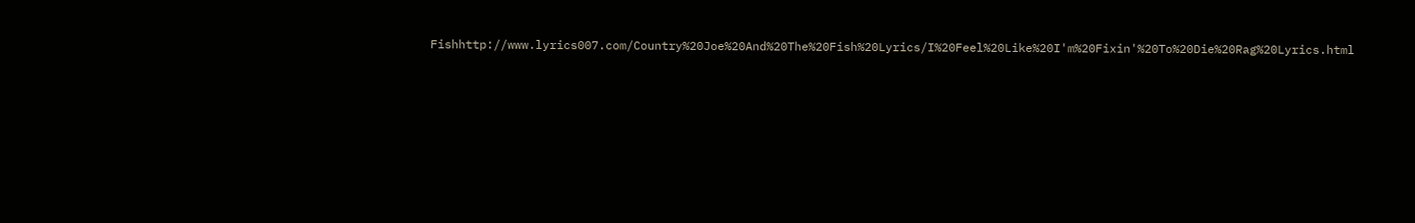Fishhttp://www.lyrics007.com/Country%20Joe%20And%20The%20Fish%20Lyrics/I%20Feel%20Like%20I'm%20Fixin'%20To%20Die%20Rag%20Lyrics.html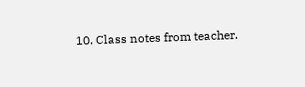10. Class notes from teacher.